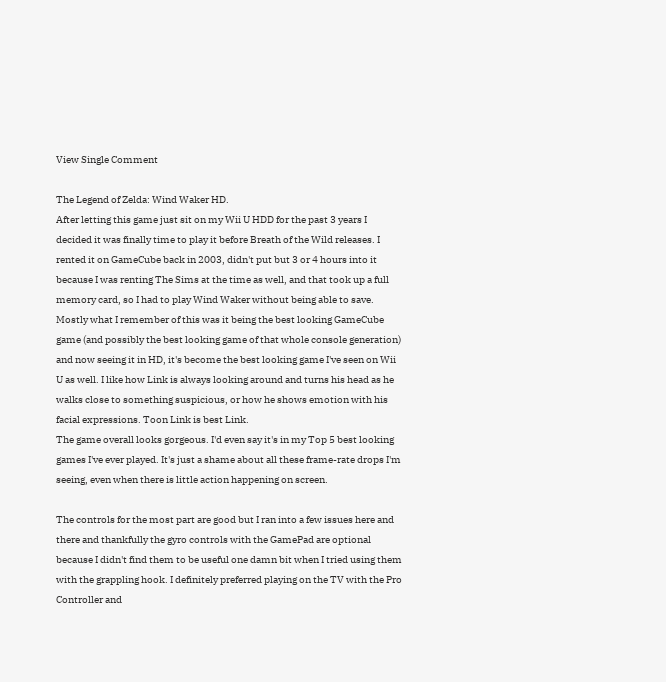View Single Comment

The Legend of Zelda: Wind Waker HD.
After letting this game just sit on my Wii U HDD for the past 3 years I decided it was finally time to play it before Breath of the Wild releases. I rented it on GameCube back in 2003, didn't put but 3 or 4 hours into it because I was renting The Sims at the time as well, and that took up a full memory card, so I had to play Wind Waker without being able to save. Mostly what I remember of this was it being the best looking GameCube game (and possibly the best looking game of that whole console generation) and now seeing it in HD, it's become the best looking game I've seen on Wii U as well. I like how Link is always looking around and turns his head as he walks close to something suspicious, or how he shows emotion with his facial expressions. Toon Link is best Link.
The game overall looks gorgeous. I'd even say it's in my Top 5 best looking games I've ever played. It's just a shame about all these frame-rate drops I'm seeing, even when there is little action happening on screen.

The controls for the most part are good but I ran into a few issues here and there and thankfully the gyro controls with the GamePad are optional because I didn't find them to be useful one damn bit when I tried using them with the grappling hook. I definitely preferred playing on the TV with the Pro Controller and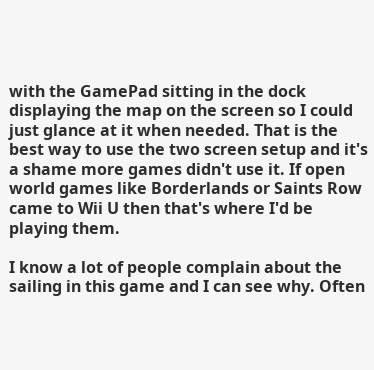with the GamePad sitting in the dock displaying the map on the screen so I could just glance at it when needed. That is the best way to use the two screen setup and it's a shame more games didn't use it. If open world games like Borderlands or Saints Row came to Wii U then that's where I'd be playing them.

I know a lot of people complain about the sailing in this game and I can see why. Often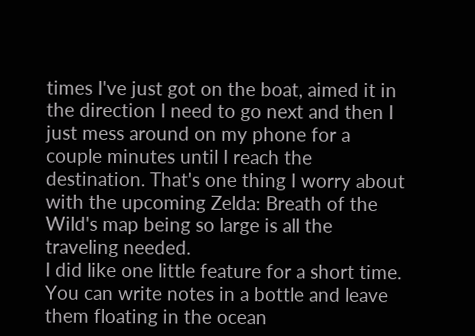times I've just got on the boat, aimed it in the direction I need to go next and then I just mess around on my phone for a couple minutes until I reach the destination. That's one thing I worry about with the upcoming Zelda: Breath of the Wild's map being so large is all the traveling needed.
I did like one little feature for a short time. You can write notes in a bottle and leave them floating in the ocean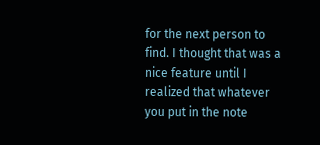for the next person to find. I thought that was a nice feature until I realized that whatever you put in the note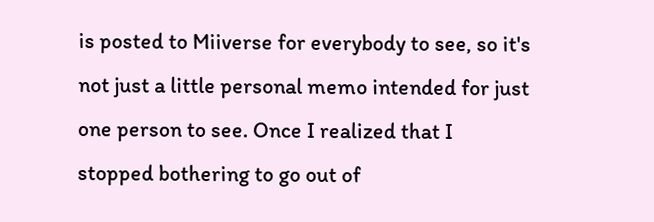is posted to Miiverse for everybody to see, so it's not just a little personal memo intended for just one person to see. Once I realized that I stopped bothering to go out of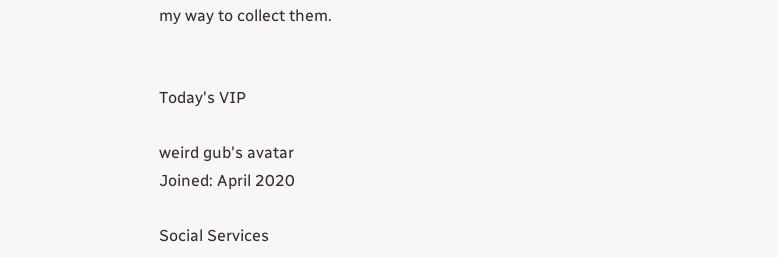my way to collect them.


Today's VIP

weird gub's avatar
Joined: April 2020

Social Services